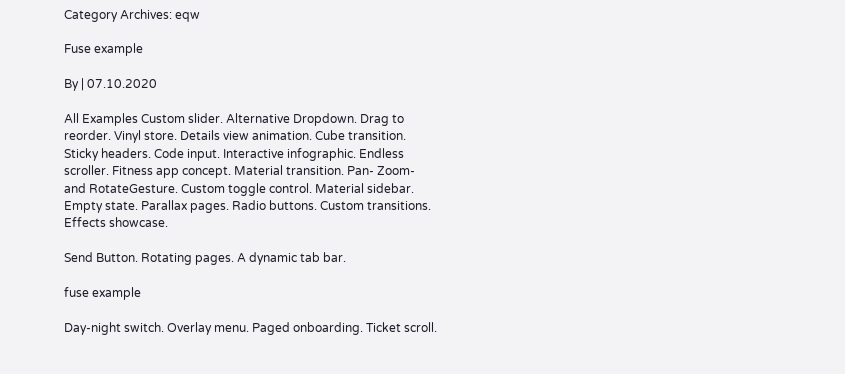Category Archives: eqw

Fuse example

By | 07.10.2020

All Examples Custom slider. Alternative Dropdown. Drag to reorder. Vinyl store. Details view animation. Cube transition. Sticky headers. Code input. Interactive infographic. Endless scroller. Fitness app concept. Material transition. Pan- Zoom- and RotateGesture. Custom toggle control. Material sidebar. Empty state. Parallax pages. Radio buttons. Custom transitions. Effects showcase.

Send Button. Rotating pages. A dynamic tab bar.

fuse example

Day-night switch. Overlay menu. Paged onboarding. Ticket scroll.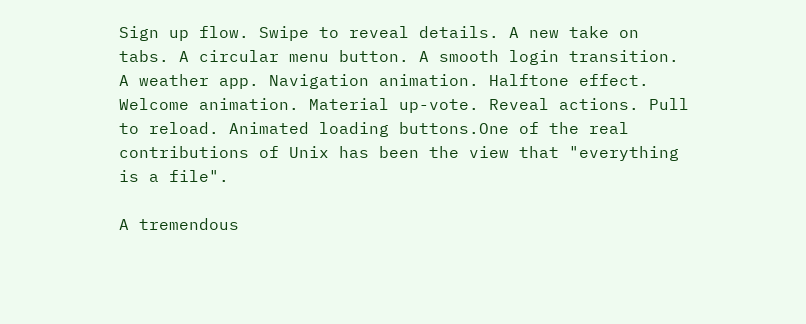Sign up flow. Swipe to reveal details. A new take on tabs. A circular menu button. A smooth login transition. A weather app. Navigation animation. Halftone effect. Welcome animation. Material up-vote. Reveal actions. Pull to reload. Animated loading buttons.One of the real contributions of Unix has been the view that "everything is a file".

A tremendous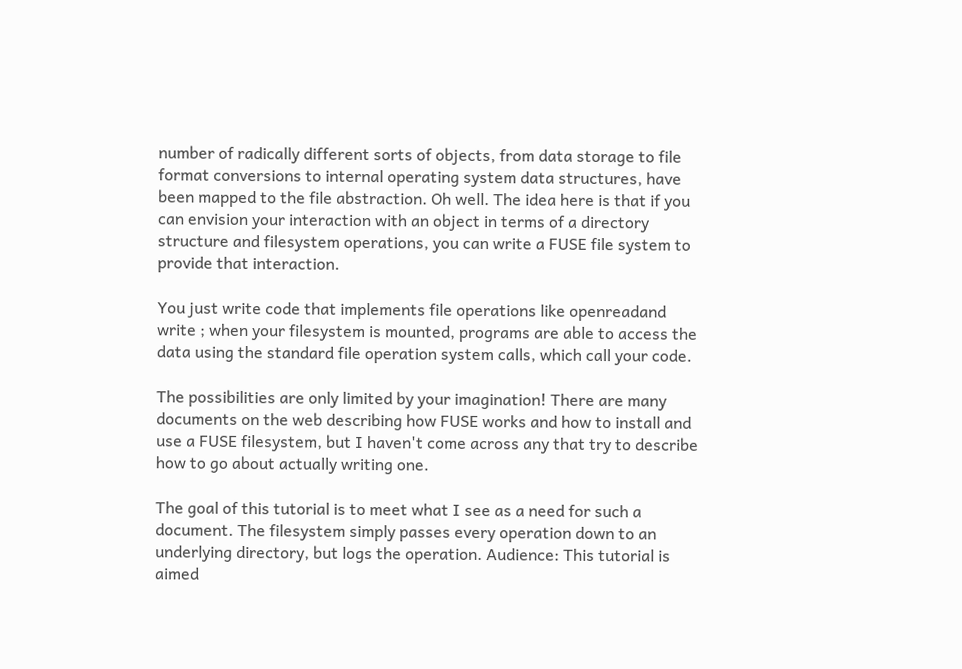number of radically different sorts of objects, from data storage to file format conversions to internal operating system data structures, have been mapped to the file abstraction. Oh well. The idea here is that if you can envision your interaction with an object in terms of a directory structure and filesystem operations, you can write a FUSE file system to provide that interaction.

You just write code that implements file operations like openreadand write ; when your filesystem is mounted, programs are able to access the data using the standard file operation system calls, which call your code.

The possibilities are only limited by your imagination! There are many documents on the web describing how FUSE works and how to install and use a FUSE filesystem, but I haven't come across any that try to describe how to go about actually writing one.

The goal of this tutorial is to meet what I see as a need for such a document. The filesystem simply passes every operation down to an underlying directory, but logs the operation. Audience: This tutorial is aimed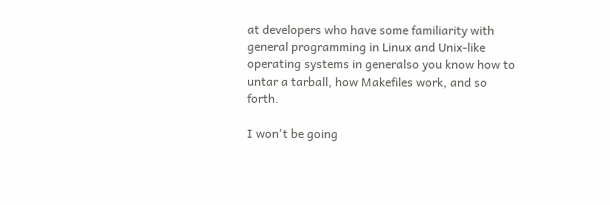at developers who have some familiarity with general programming in Linux and Unix-like operating systems in generalso you know how to untar a tarball, how Makefiles work, and so forth.

I won't be going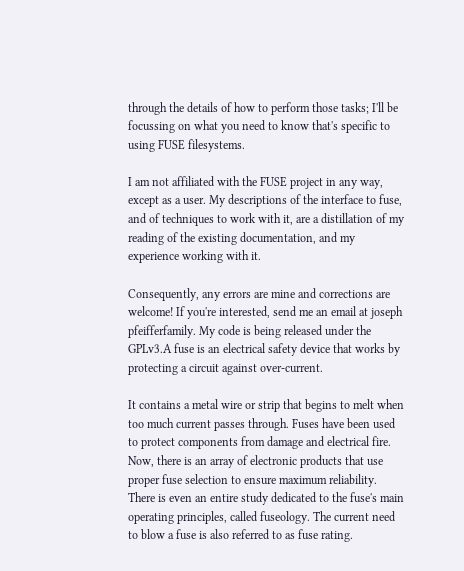through the details of how to perform those tasks; I'll be focussing on what you need to know that's specific to using FUSE filesystems.

I am not affiliated with the FUSE project in any way, except as a user. My descriptions of the interface to fuse, and of techniques to work with it, are a distillation of my reading of the existing documentation, and my experience working with it.

Consequently, any errors are mine and corrections are welcome! If you're interested, send me an email at joseph pfeifferfamily. My code is being released under the GPLv3.A fuse is an electrical safety device that works by protecting a circuit against over-current.

It contains a metal wire or strip that begins to melt when too much current passes through. Fuses have been used to protect components from damage and electrical fire. Now, there is an array of electronic products that use proper fuse selection to ensure maximum reliability. There is even an entire study dedicated to the fuse's main operating principles, called fuseology. The current need to blow a fuse is also referred to as fuse rating.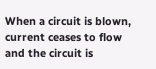When a circuit is blown, current ceases to flow and the circuit is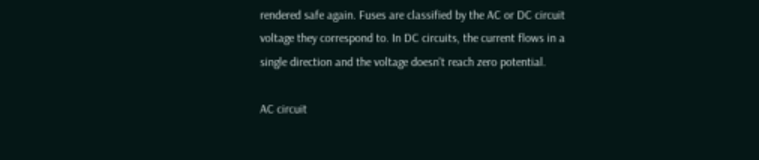rendered safe again. Fuses are classified by the AC or DC circuit voltage they correspond to. In DC circuits, the current flows in a single direction and the voltage doesn't reach zero potential.

AC circuit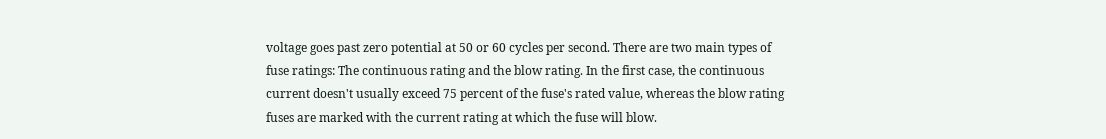voltage goes past zero potential at 50 or 60 cycles per second. There are two main types of fuse ratings: The continuous rating and the blow rating. In the first case, the continuous current doesn't usually exceed 75 percent of the fuse's rated value, whereas the blow rating fuses are marked with the current rating at which the fuse will blow.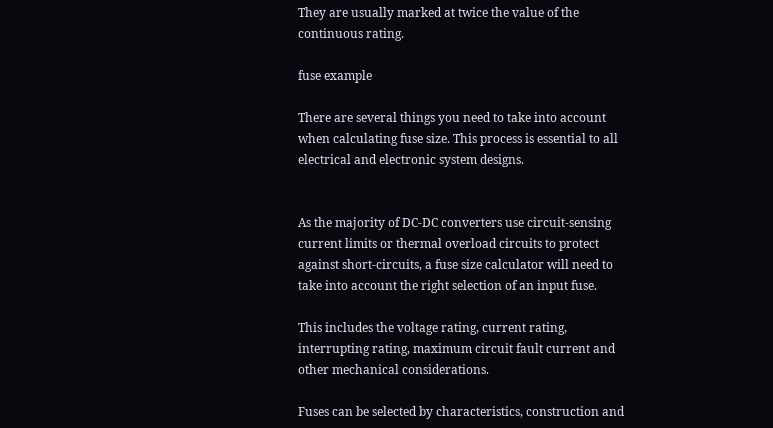They are usually marked at twice the value of the continuous rating.

fuse example

There are several things you need to take into account when calculating fuse size. This process is essential to all electrical and electronic system designs.


As the majority of DC-DC converters use circuit-sensing current limits or thermal overload circuits to protect against short-circuits, a fuse size calculator will need to take into account the right selection of an input fuse.

This includes the voltage rating, current rating, interrupting rating, maximum circuit fault current and other mechanical considerations.

Fuses can be selected by characteristics, construction and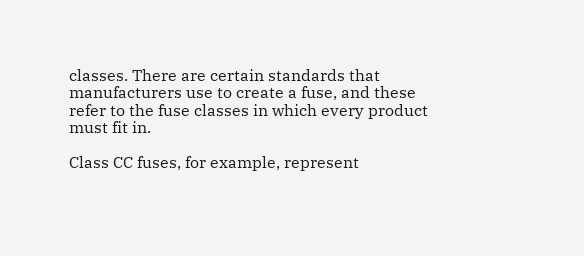classes. There are certain standards that manufacturers use to create a fuse, and these refer to the fuse classes in which every product must fit in.

Class CC fuses, for example, represent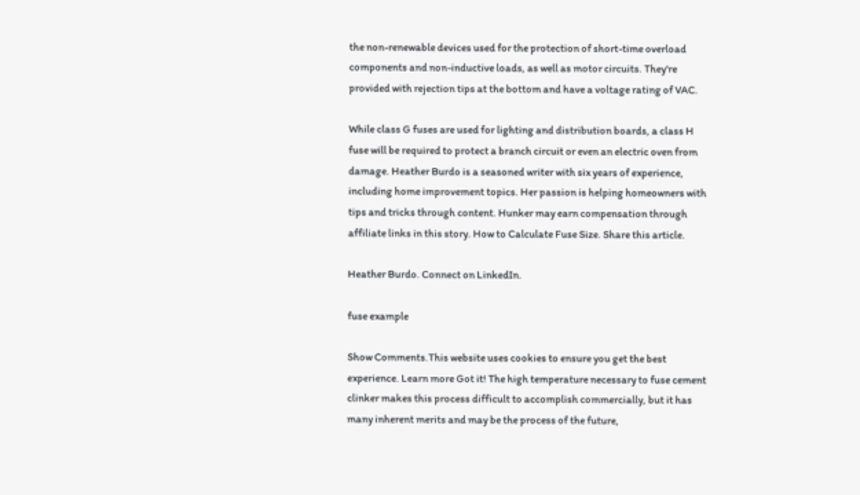the non-renewable devices used for the protection of short-time overload components and non-inductive loads, as well as motor circuits. They're provided with rejection tips at the bottom and have a voltage rating of VAC.

While class G fuses are used for lighting and distribution boards, a class H fuse will be required to protect a branch circuit or even an electric oven from damage. Heather Burdo is a seasoned writer with six years of experience, including home improvement topics. Her passion is helping homeowners with tips and tricks through content. Hunker may earn compensation through affiliate links in this story. How to Calculate Fuse Size. Share this article.

Heather Burdo. Connect on LinkedIn.

fuse example

Show Comments.This website uses cookies to ensure you get the best experience. Learn more Got it! The high temperature necessary to fuse cement clinker makes this process difficult to accomplish commercially, but it has many inherent merits and may be the process of the future,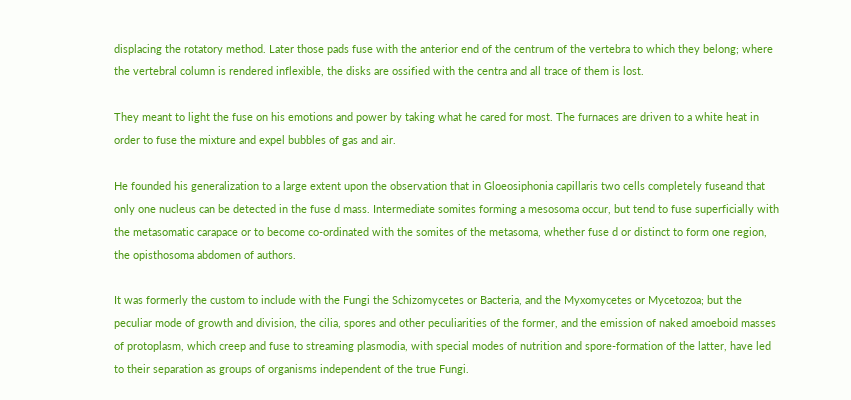displacing the rotatory method. Later those pads fuse with the anterior end of the centrum of the vertebra to which they belong; where the vertebral column is rendered inflexible, the disks are ossified with the centra and all trace of them is lost.

They meant to light the fuse on his emotions and power by taking what he cared for most. The furnaces are driven to a white heat in order to fuse the mixture and expel bubbles of gas and air.

He founded his generalization to a large extent upon the observation that in Gloeosiphonia capillaris two cells completely fuseand that only one nucleus can be detected in the fuse d mass. Intermediate somites forming a mesosoma occur, but tend to fuse superficially with the metasomatic carapace or to become co-ordinated with the somites of the metasoma, whether fuse d or distinct to form one region, the opisthosoma abdomen of authors.

It was formerly the custom to include with the Fungi the Schizomycetes or Bacteria, and the Myxomycetes or Mycetozoa; but the peculiar mode of growth and division, the cilia, spores and other peculiarities of the former, and the emission of naked amoeboid masses of protoplasm, which creep and fuse to streaming plasmodia, with special modes of nutrition and spore-formation of the latter, have led to their separation as groups of organisms independent of the true Fungi.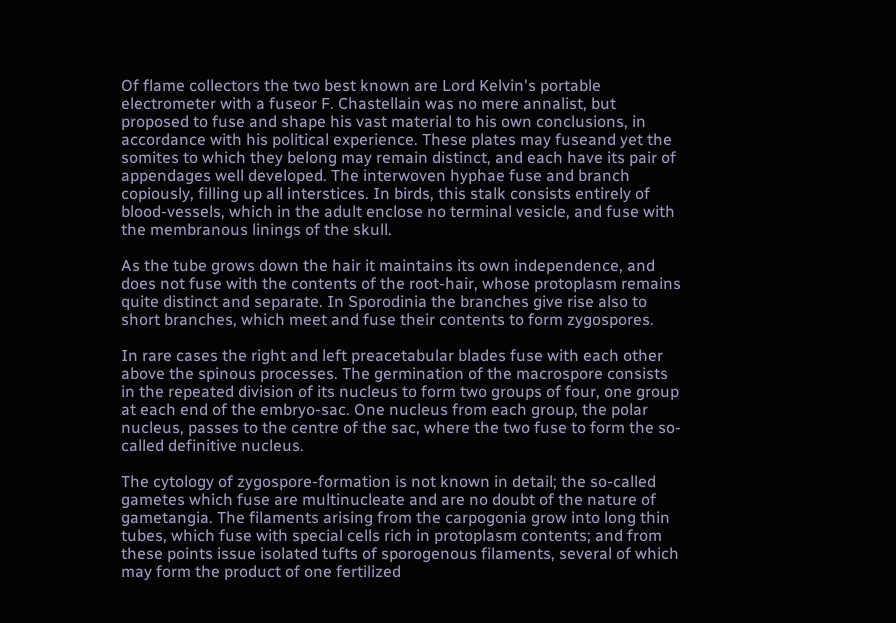Of flame collectors the two best known are Lord Kelvin's portable electrometer with a fuseor F. Chastellain was no mere annalist, but proposed to fuse and shape his vast material to his own conclusions, in accordance with his political experience. These plates may fuseand yet the somites to which they belong may remain distinct, and each have its pair of appendages well developed. The interwoven hyphae fuse and branch copiously, filling up all interstices. In birds, this stalk consists entirely of blood-vessels, which in the adult enclose no terminal vesicle, and fuse with the membranous linings of the skull.

As the tube grows down the hair it maintains its own independence, and does not fuse with the contents of the root-hair, whose protoplasm remains quite distinct and separate. In Sporodinia the branches give rise also to short branches, which meet and fuse their contents to form zygospores.

In rare cases the right and left preacetabular blades fuse with each other above the spinous processes. The germination of the macrospore consists in the repeated division of its nucleus to form two groups of four, one group at each end of the embryo-sac. One nucleus from each group, the polar nucleus, passes to the centre of the sac, where the two fuse to form the so-called definitive nucleus.

The cytology of zygospore-formation is not known in detail; the so-called gametes which fuse are multinucleate and are no doubt of the nature of gametangia. The filaments arising from the carpogonia grow into long thin tubes, which fuse with special cells rich in protoplasm contents; and from these points issue isolated tufts of sporogenous filaments, several of which may form the product of one fertilized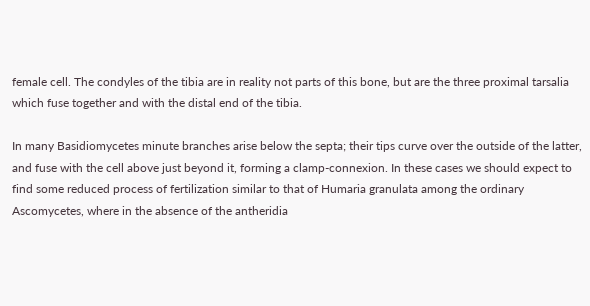female cell. The condyles of the tibia are in reality not parts of this bone, but are the three proximal tarsalia which fuse together and with the distal end of the tibia.

In many Basidiomycetes minute branches arise below the septa; their tips curve over the outside of the latter, and fuse with the cell above just beyond it, forming a clamp-connexion. In these cases we should expect to find some reduced process of fertilization similar to that of Humaria granulata among the ordinary Ascomycetes, where in the absence of the antheridia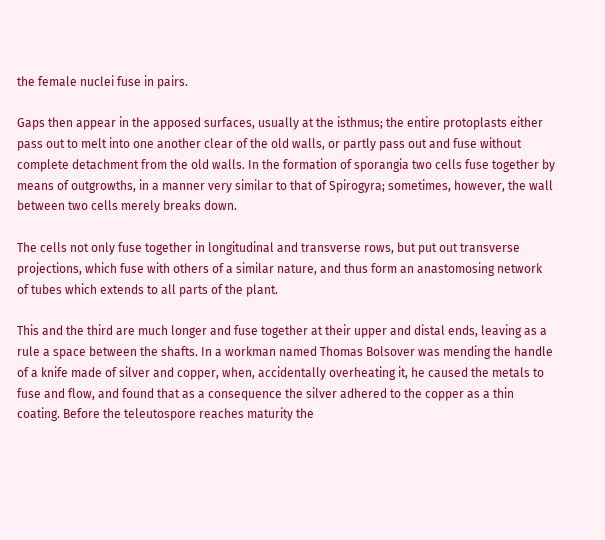the female nuclei fuse in pairs.

Gaps then appear in the apposed surfaces, usually at the isthmus; the entire protoplasts either pass out to melt into one another clear of the old walls, or partly pass out and fuse without complete detachment from the old walls. In the formation of sporangia two cells fuse together by means of outgrowths, in a manner very similar to that of Spirogyra; sometimes, however, the wall between two cells merely breaks down.

The cells not only fuse together in longitudinal and transverse rows, but put out transverse projections, which fuse with others of a similar nature, and thus form an anastomosing network of tubes which extends to all parts of the plant.

This and the third are much longer and fuse together at their upper and distal ends, leaving as a rule a space between the shafts. In a workman named Thomas Bolsover was mending the handle of a knife made of silver and copper, when, accidentally overheating it, he caused the metals to fuse and flow, and found that as a consequence the silver adhered to the copper as a thin coating. Before the teleutospore reaches maturity the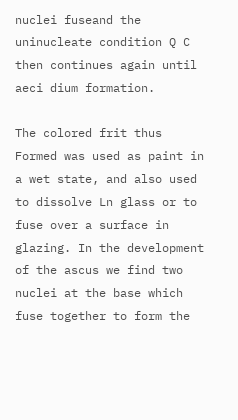nuclei fuseand the uninucleate condition Q C then continues again until aeci dium formation.

The colored frit thus Formed was used as paint in a wet state, and also used to dissolve Ln glass or to fuse over a surface in glazing. In the development of the ascus we find two nuclei at the base which fuse together to form the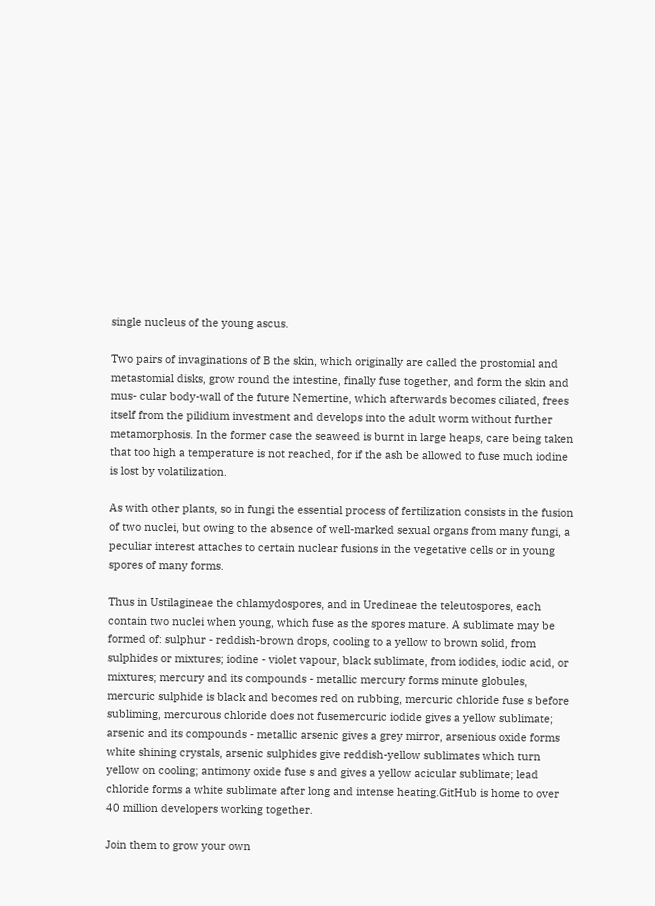single nucleus of the young ascus.

Two pairs of invaginations of B the skin, which originally are called the prostomial and metastomial disks, grow round the intestine, finally fuse together, and form the skin and mus- cular body-wall of the future Nemertine, which afterwards becomes ciliated, frees itself from the pilidium investment and develops into the adult worm without further metamorphosis. In the former case the seaweed is burnt in large heaps, care being taken that too high a temperature is not reached, for if the ash be allowed to fuse much iodine is lost by volatilization.

As with other plants, so in fungi the essential process of fertilization consists in the fusion of two nuclei, but owing to the absence of well-marked sexual organs from many fungi, a peculiar interest attaches to certain nuclear fusions in the vegetative cells or in young spores of many forms.

Thus in Ustilagineae the chlamydospores, and in Uredineae the teleutospores, each contain two nuclei when young, which fuse as the spores mature. A sublimate may be formed of: sulphur - reddish-brown drops, cooling to a yellow to brown solid, from sulphides or mixtures; iodine - violet vapour, black sublimate, from iodides, iodic acid, or mixtures; mercury and its compounds - metallic mercury forms minute globules, mercuric sulphide is black and becomes red on rubbing, mercuric chloride fuse s before subliming, mercurous chloride does not fusemercuric iodide gives a yellow sublimate; arsenic and its compounds - metallic arsenic gives a grey mirror, arsenious oxide forms white shining crystals, arsenic sulphides give reddish-yellow sublimates which turn yellow on cooling; antimony oxide fuse s and gives a yellow acicular sublimate; lead chloride forms a white sublimate after long and intense heating.GitHub is home to over 40 million developers working together.

Join them to grow your own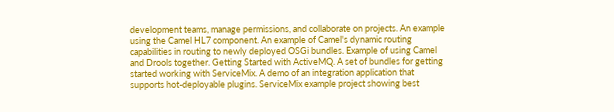development teams, manage permissions, and collaborate on projects. An example using the Camel HL7 component. An example of Camel's dynamic routing capabilities in routing to newly deployed OSGi bundles. Example of using Camel and Drools together. Getting Started with ActiveMQ. A set of bundles for getting started working with ServiceMix. A demo of an integration application that supports hot-deployable plugins. ServiceMix example project showing best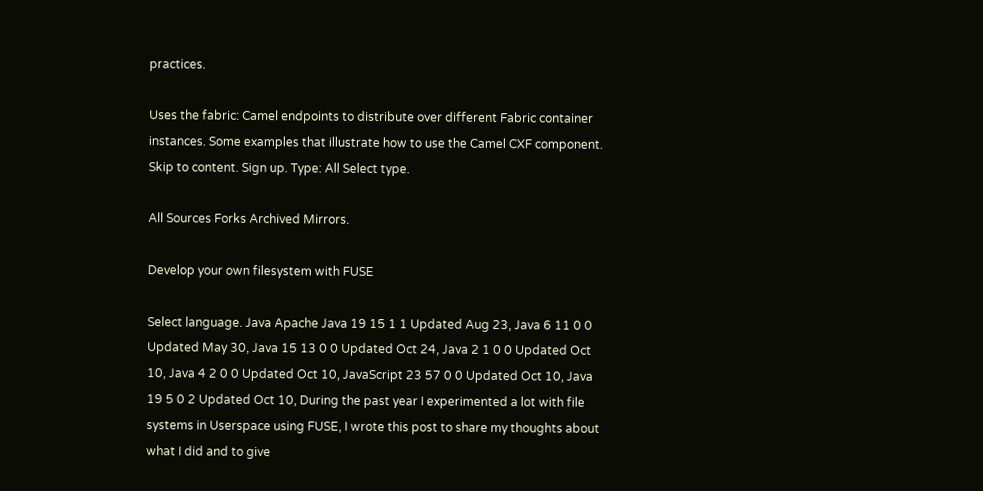practices.

Uses the fabric: Camel endpoints to distribute over different Fabric container instances. Some examples that illustrate how to use the Camel CXF component. Skip to content. Sign up. Type: All Select type.

All Sources Forks Archived Mirrors.

Develop your own filesystem with FUSE

Select language. Java Apache Java 19 15 1 1 Updated Aug 23, Java 6 11 0 0 Updated May 30, Java 15 13 0 0 Updated Oct 24, Java 2 1 0 0 Updated Oct 10, Java 4 2 0 0 Updated Oct 10, JavaScript 23 57 0 0 Updated Oct 10, Java 19 5 0 2 Updated Oct 10, During the past year I experimented a lot with file systems in Userspace using FUSE, I wrote this post to share my thoughts about what I did and to give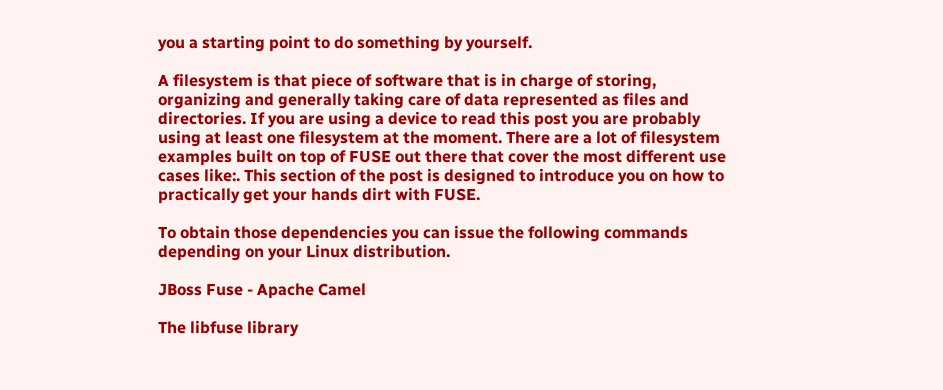you a starting point to do something by yourself.

A filesystem is that piece of software that is in charge of storing, organizing and generally taking care of data represented as files and directories. If you are using a device to read this post you are probably using at least one filesystem at the moment. There are a lot of filesystem examples built on top of FUSE out there that cover the most different use cases like:. This section of the post is designed to introduce you on how to practically get your hands dirt with FUSE.

To obtain those dependencies you can issue the following commands depending on your Linux distribution.

JBoss Fuse - Apache Camel

The libfuse library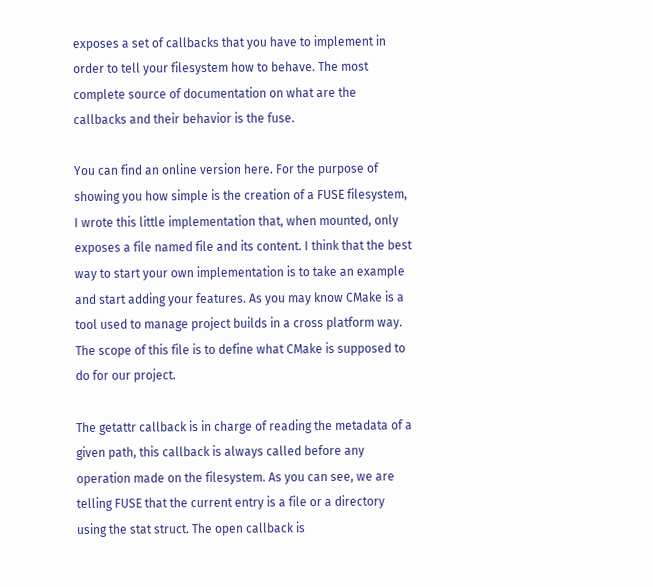exposes a set of callbacks that you have to implement in order to tell your filesystem how to behave. The most complete source of documentation on what are the callbacks and their behavior is the fuse.

You can find an online version here. For the purpose of showing you how simple is the creation of a FUSE filesystem, I wrote this little implementation that, when mounted, only exposes a file named file and its content. I think that the best way to start your own implementation is to take an example and start adding your features. As you may know CMake is a tool used to manage project builds in a cross platform way. The scope of this file is to define what CMake is supposed to do for our project.

The getattr callback is in charge of reading the metadata of a given path, this callback is always called before any operation made on the filesystem. As you can see, we are telling FUSE that the current entry is a file or a directory using the stat struct. The open callback is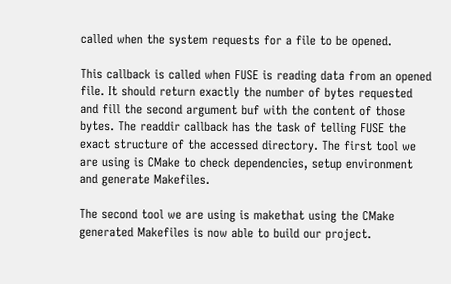called when the system requests for a file to be opened.

This callback is called when FUSE is reading data from an opened file. It should return exactly the number of bytes requested and fill the second argument buf with the content of those bytes. The readdir callback has the task of telling FUSE the exact structure of the accessed directory. The first tool we are using is CMake to check dependencies, setup environment and generate Makefiles.

The second tool we are using is makethat using the CMake generated Makefiles is now able to build our project.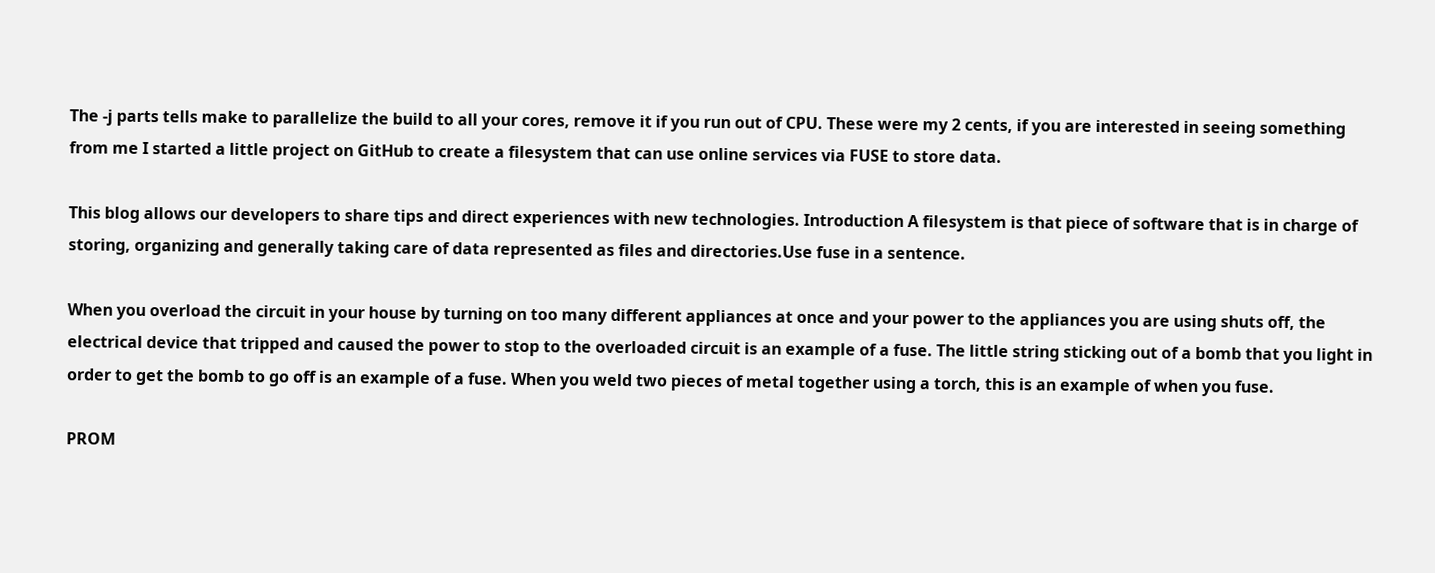The -j parts tells make to parallelize the build to all your cores, remove it if you run out of CPU. These were my 2 cents, if you are interested in seeing something from me I started a little project on GitHub to create a filesystem that can use online services via FUSE to store data.

This blog allows our developers to share tips and direct experiences with new technologies. Introduction A filesystem is that piece of software that is in charge of storing, organizing and generally taking care of data represented as files and directories.Use fuse in a sentence.

When you overload the circuit in your house by turning on too many different appliances at once and your power to the appliances you are using shuts off, the electrical device that tripped and caused the power to stop to the overloaded circuit is an example of a fuse. The little string sticking out of a bomb that you light in order to get the bomb to go off is an example of a fuse. When you weld two pieces of metal together using a torch, this is an example of when you fuse.

PROM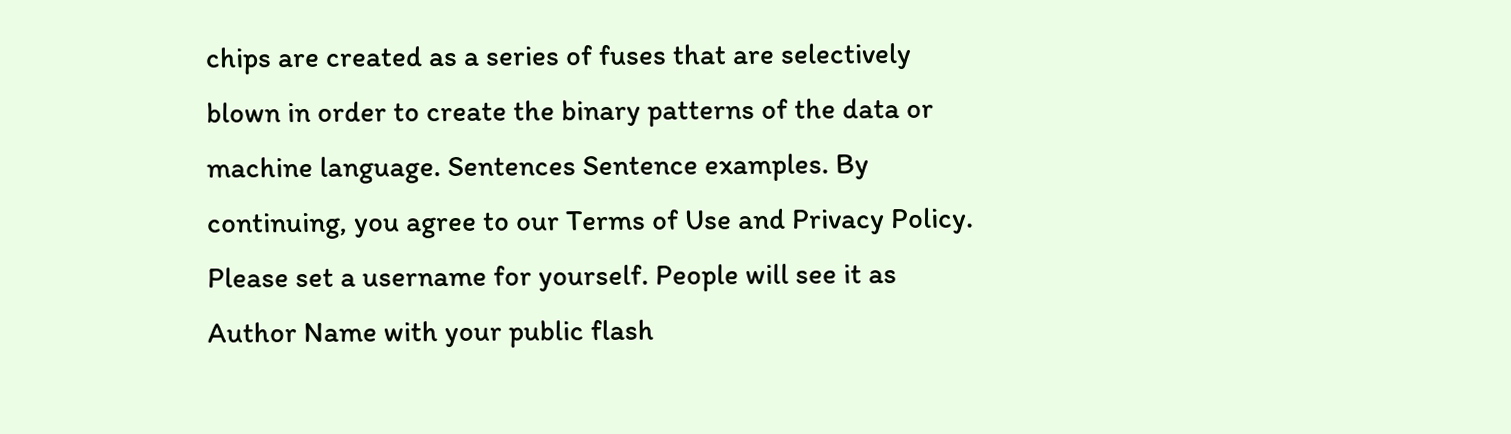chips are created as a series of fuses that are selectively blown in order to create the binary patterns of the data or machine language. Sentences Sentence examples. By continuing, you agree to our Terms of Use and Privacy Policy. Please set a username for yourself. People will see it as Author Name with your public flash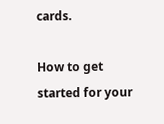cards.

How to get started for your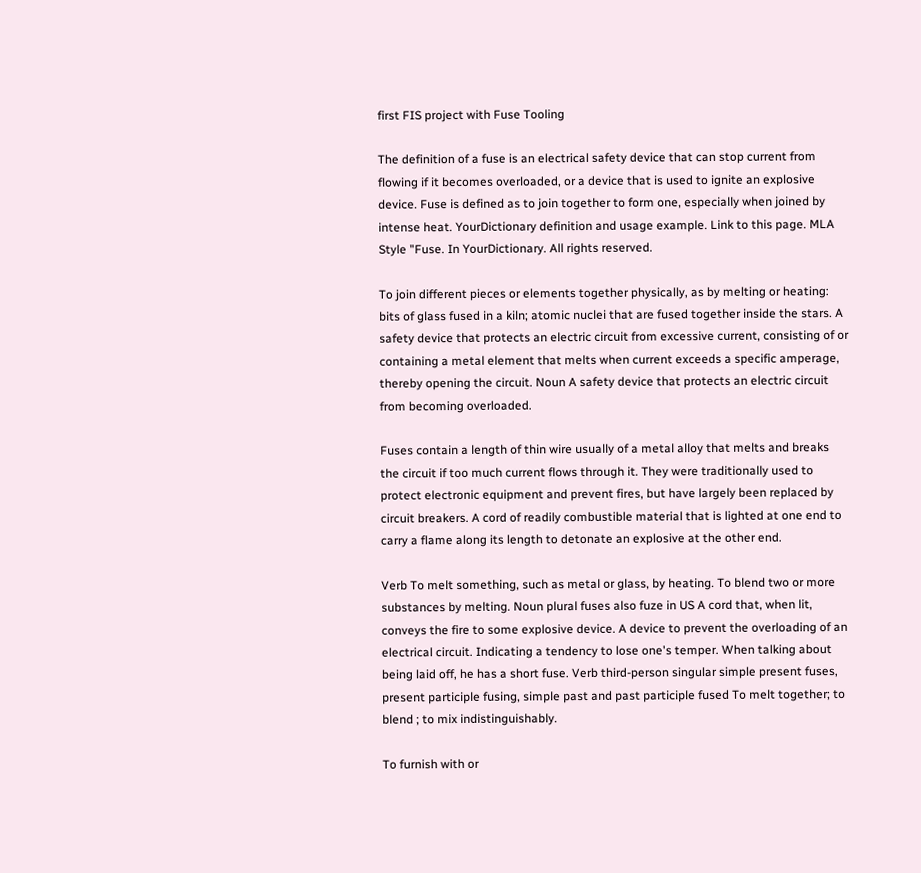first FIS project with Fuse Tooling

The definition of a fuse is an electrical safety device that can stop current from flowing if it becomes overloaded, or a device that is used to ignite an explosive device. Fuse is defined as to join together to form one, especially when joined by intense heat. YourDictionary definition and usage example. Link to this page. MLA Style "Fuse. In YourDictionary. All rights reserved.

To join different pieces or elements together physically, as by melting or heating: bits of glass fused in a kiln; atomic nuclei that are fused together inside the stars. A safety device that protects an electric circuit from excessive current, consisting of or containing a metal element that melts when current exceeds a specific amperage, thereby opening the circuit. Noun A safety device that protects an electric circuit from becoming overloaded.

Fuses contain a length of thin wire usually of a metal alloy that melts and breaks the circuit if too much current flows through it. They were traditionally used to protect electronic equipment and prevent fires, but have largely been replaced by circuit breakers. A cord of readily combustible material that is lighted at one end to carry a flame along its length to detonate an explosive at the other end.

Verb To melt something, such as metal or glass, by heating. To blend two or more substances by melting. Noun plural fuses also fuze in US A cord that, when lit, conveys the fire to some explosive device. A device to prevent the overloading of an electrical circuit. Indicating a tendency to lose one's temper. When talking about being laid off, he has a short fuse. Verb third-person singular simple present fuses, present participle fusing, simple past and past participle fused To melt together; to blend ; to mix indistinguishably.

To furnish with or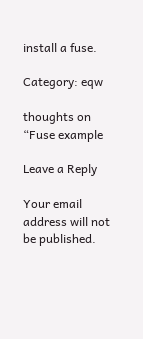install a fuse.

Category: eqw

thoughts on “Fuse example

Leave a Reply

Your email address will not be published.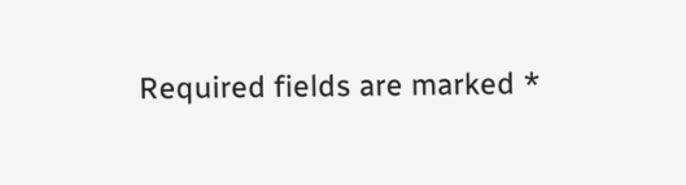Required fields are marked *